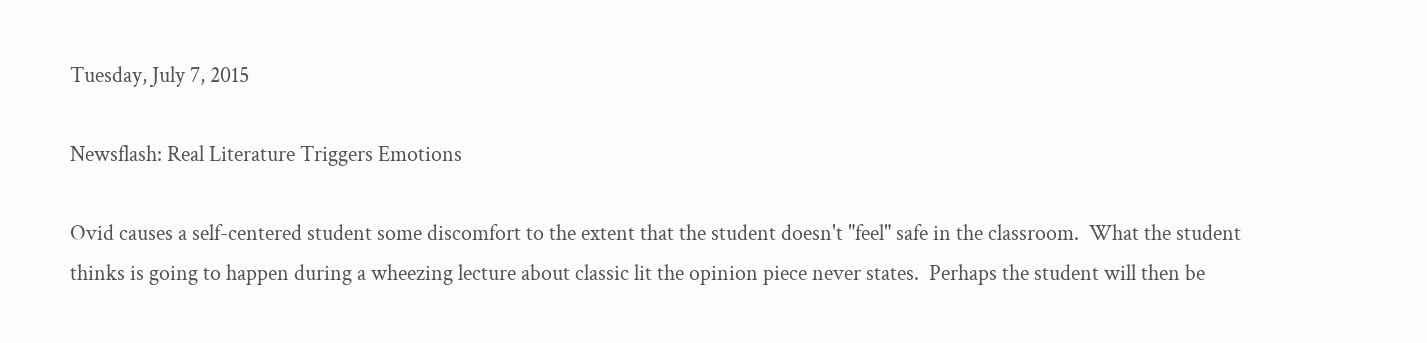Tuesday, July 7, 2015

Newsflash: Real Literature Triggers Emotions

Ovid causes a self-centered student some discomfort to the extent that the student doesn't "feel" safe in the classroom.  What the student thinks is going to happen during a wheezing lecture about classic lit the opinion piece never states.  Perhaps the student will then be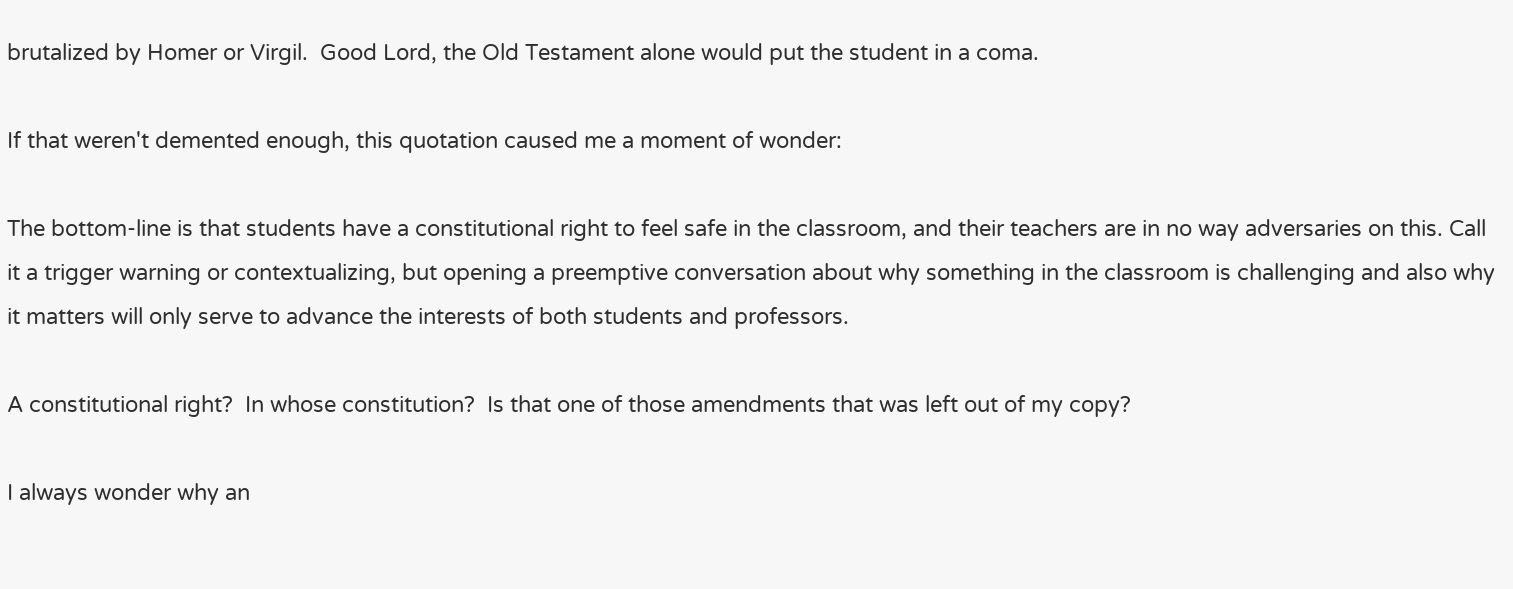brutalized by Homer or Virgil.  Good Lord, the Old Testament alone would put the student in a coma.

If that weren't demented enough, this quotation caused me a moment of wonder:

The bottom-line is that students have a constitutional right to feel safe in the classroom, and their teachers are in no way adversaries on this. Call it a trigger warning or contextualizing, but opening a preemptive conversation about why something in the classroom is challenging and also why it matters will only serve to advance the interests of both students and professors.

A constitutional right?  In whose constitution?  Is that one of those amendments that was left out of my copy?

I always wonder why an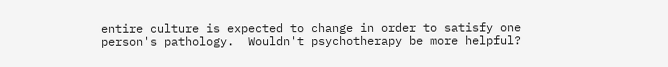entire culture is expected to change in order to satisfy one person's pathology.  Wouldn't psychotherapy be more helpful?